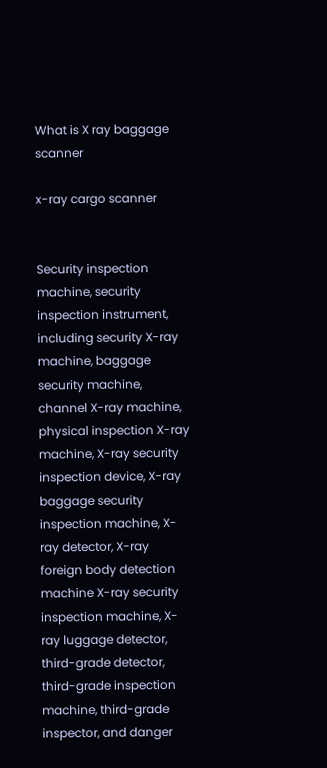What is X ray baggage scanner

x-ray cargo scanner


Security inspection machine, security inspection instrument, including security X-ray machine, baggage security machine, channel X-ray machine, physical inspection X-ray machine, X-ray security inspection device, X-ray baggage security inspection machine, X-ray detector, X-ray foreign body detection machine X-ray security inspection machine, X-ray luggage detector, third-grade detector, third-grade inspection machine, third-grade inspector, and danger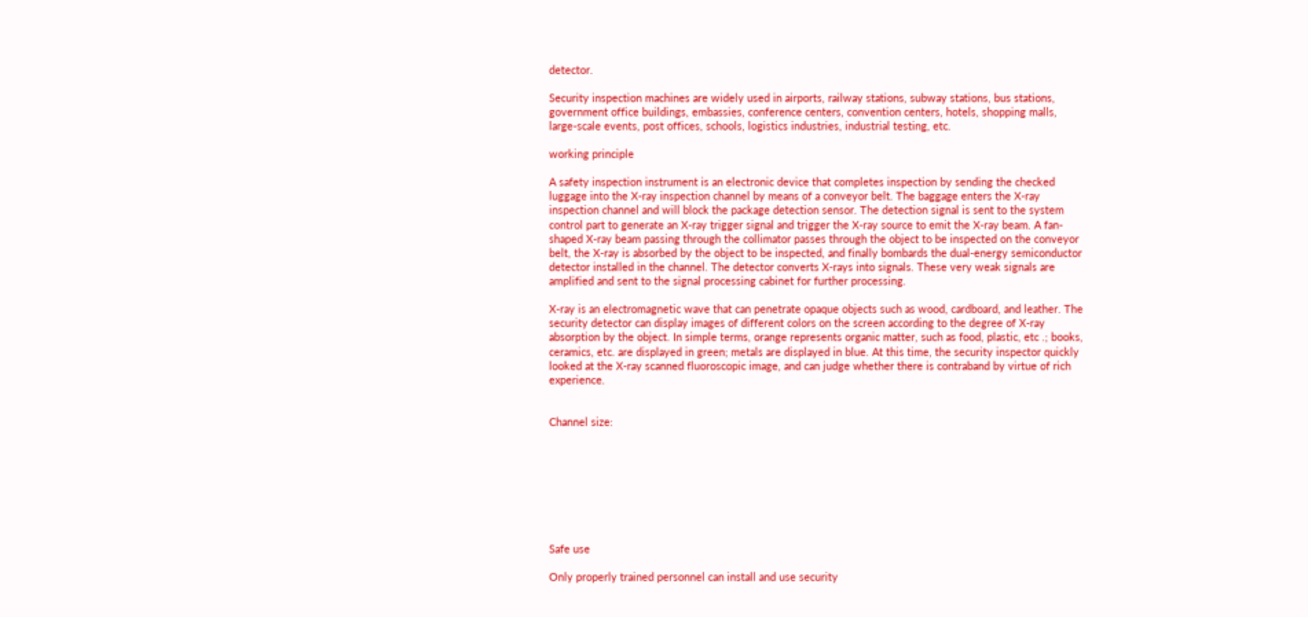detector.

Security inspection machines are widely used in airports, railway stations, subway stations, bus stations, government office buildings, embassies, conference centers, convention centers, hotels, shopping malls, large-scale events, post offices, schools, logistics industries, industrial testing, etc.

working principle

A safety inspection instrument is an electronic device that completes inspection by sending the checked luggage into the X-ray inspection channel by means of a conveyor belt. The baggage enters the X-ray inspection channel and will block the package detection sensor. The detection signal is sent to the system control part to generate an X-ray trigger signal and trigger the X-ray source to emit the X-ray beam. A fan-shaped X-ray beam passing through the collimator passes through the object to be inspected on the conveyor belt, the X-ray is absorbed by the object to be inspected, and finally bombards the dual-energy semiconductor detector installed in the channel. The detector converts X-rays into signals. These very weak signals are amplified and sent to the signal processing cabinet for further processing.

X-ray is an electromagnetic wave that can penetrate opaque objects such as wood, cardboard, and leather. The security detector can display images of different colors on the screen according to the degree of X-ray absorption by the object. In simple terms, orange represents organic matter, such as food, plastic, etc .; books, ceramics, etc. are displayed in green; metals are displayed in blue. At this time, the security inspector quickly looked at the X-ray scanned fluoroscopic image, and can judge whether there is contraband by virtue of rich experience.


Channel size:








Safe use

Only properly trained personnel can install and use security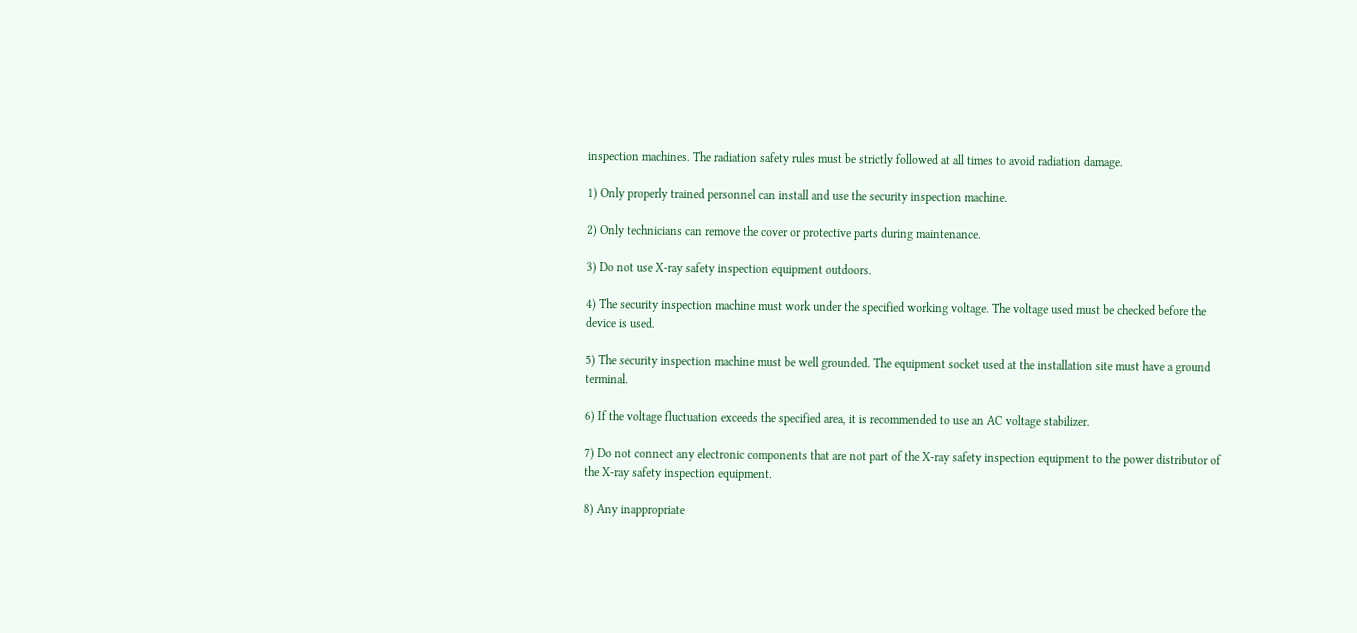inspection machines. The radiation safety rules must be strictly followed at all times to avoid radiation damage.

1) Only properly trained personnel can install and use the security inspection machine.

2) Only technicians can remove the cover or protective parts during maintenance.

3) Do not use X-ray safety inspection equipment outdoors.

4) The security inspection machine must work under the specified working voltage. The voltage used must be checked before the device is used.

5) The security inspection machine must be well grounded. The equipment socket used at the installation site must have a ground terminal.

6) If the voltage fluctuation exceeds the specified area, it is recommended to use an AC voltage stabilizer.

7) Do not connect any electronic components that are not part of the X-ray safety inspection equipment to the power distributor of the X-ray safety inspection equipment.

8) Any inappropriate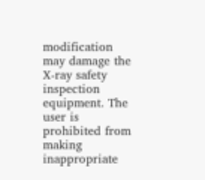modification may damage the X-ray safety inspection equipment. The user is prohibited from making inappropriate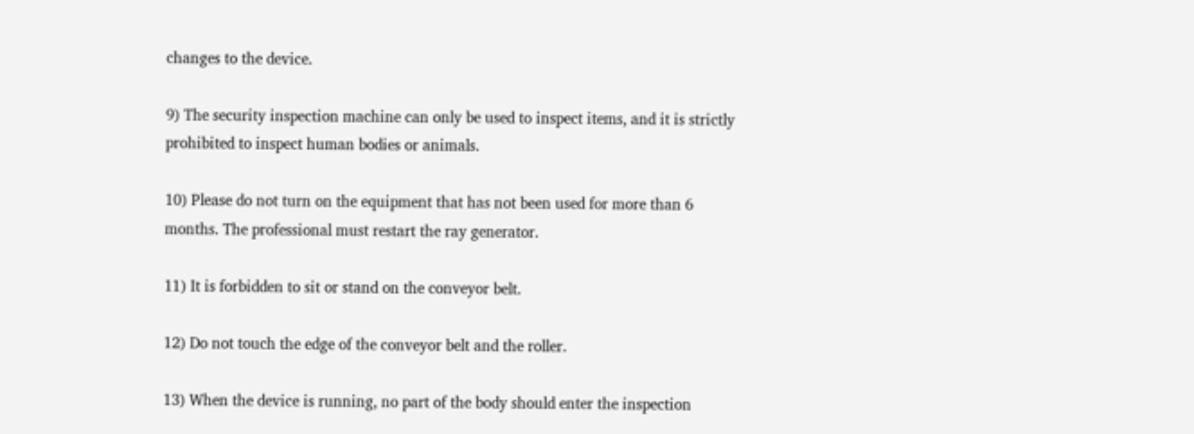changes to the device.

9) The security inspection machine can only be used to inspect items, and it is strictly prohibited to inspect human bodies or animals.

10) Please do not turn on the equipment that has not been used for more than 6 months. The professional must restart the ray generator.

11) It is forbidden to sit or stand on the conveyor belt.

12) Do not touch the edge of the conveyor belt and the roller.

13) When the device is running, no part of the body should enter the inspection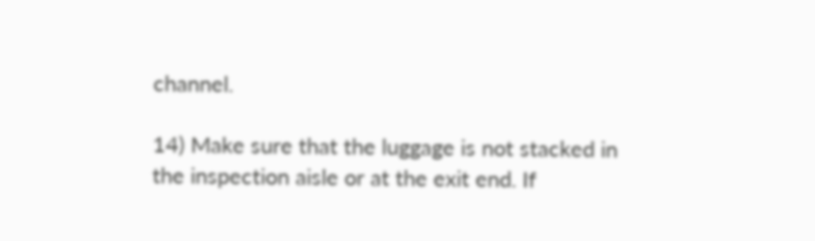channel.

14) Make sure that the luggage is not stacked in the inspection aisle or at the exit end. If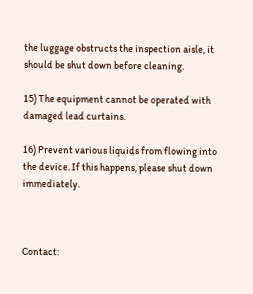the luggage obstructs the inspection aisle, it should be shut down before cleaning.

15) The equipment cannot be operated with damaged lead curtains.

16) Prevent various liquids from flowing into the device. If this happens, please shut down immediately.



Contact: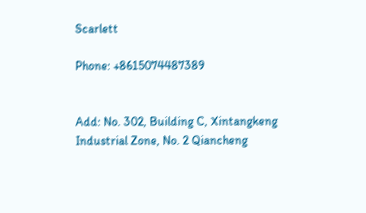Scarlett

Phone: +8615074487389


Add: No. 302, Building C, Xintangkeng Industrial Zone, No. 2 Qiancheng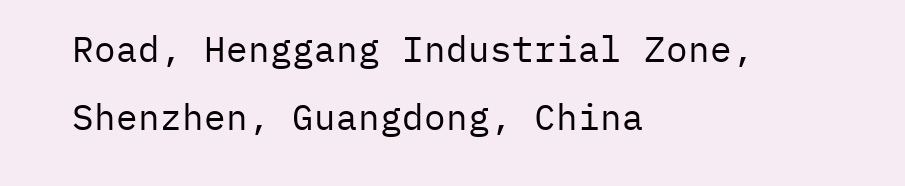Road, Henggang Industrial Zone, Shenzhen, Guangdong, China